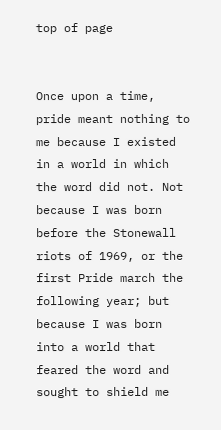top of page


Once upon a time, pride meant nothing to me because I existed in a world in which the word did not. Not because I was born before the Stonewall riots of 1969, or the first Pride march the following year; but because I was born into a world that feared the word and sought to shield me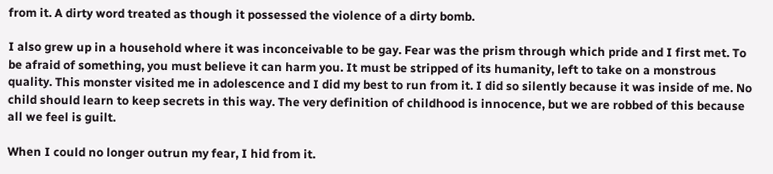from it. A dirty word treated as though it possessed the violence of a dirty bomb.

I also grew up in a household where it was inconceivable to be gay. Fear was the prism through which pride and I first met. To be afraid of something, you must believe it can harm you. It must be stripped of its humanity, left to take on a monstrous quality. This monster visited me in adolescence and I did my best to run from it. I did so silently because it was inside of me. No child should learn to keep secrets in this way. The very definition of childhood is innocence, but we are robbed of this because all we feel is guilt.

When I could no longer outrun my fear, I hid from it.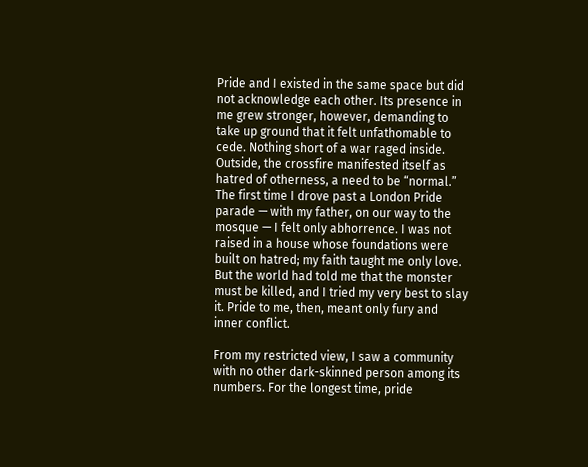Pride and I existed in the same space but did not acknowledge each other. Its presence in me grew stronger, however, demanding to take up ground that it felt unfathomable to cede. Nothing short of a war raged inside. Outside, the crossfire manifested itself as hatred of otherness, a need to be “normal.” The first time I drove past a London Pride parade — with my father, on our way to the mosque — I felt only abhorrence. I was not raised in a house whose foundations were built on hatred; my faith taught me only love. But the world had told me that the monster must be killed, and I tried my very best to slay it. Pride to me, then, meant only fury and inner conflict.

From my restricted view, I saw a community with no other dark-skinned person among its numbers. For the longest time, pride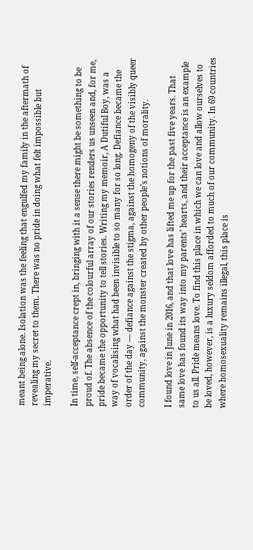meant being alone. Isolation was the feeling that engulfed my family in the aftermath of revealing my secret to them. There was no pride in doing what felt impossible but imperative.

In time, self-acceptance crept in, bringing with it a sense there might be something to be proud of. The absence of the colourful array of our stories renders us unseen and, for me, pride became the opportunity to tell stories. Writing my memoir, A Dutiful Boy, was a way of vocalising what had been invisible to so many for so long. Defiance became the order of the day — defiance against the stigma, against the homogeny of the visibly queer community, against the monster created by other people’s notions of morality.

I found love in June in 2016, and that love has lifted me up for the past five years. That same love has found its way into my parents’ hearts, and their acceptance is an example to us all. Pride means love. To find this place in which we can love and allow ourselves to be loved, however, is a luxury seldom afforded to much of our community. In 69 countries where homosexuality remains illegal, this place is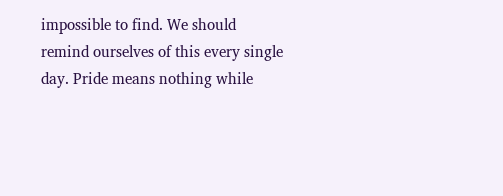impossible to find. We should remind ourselves of this every single day. Pride means nothing while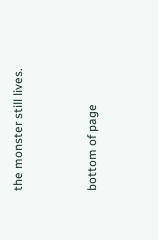the monster still lives.


bottom of page